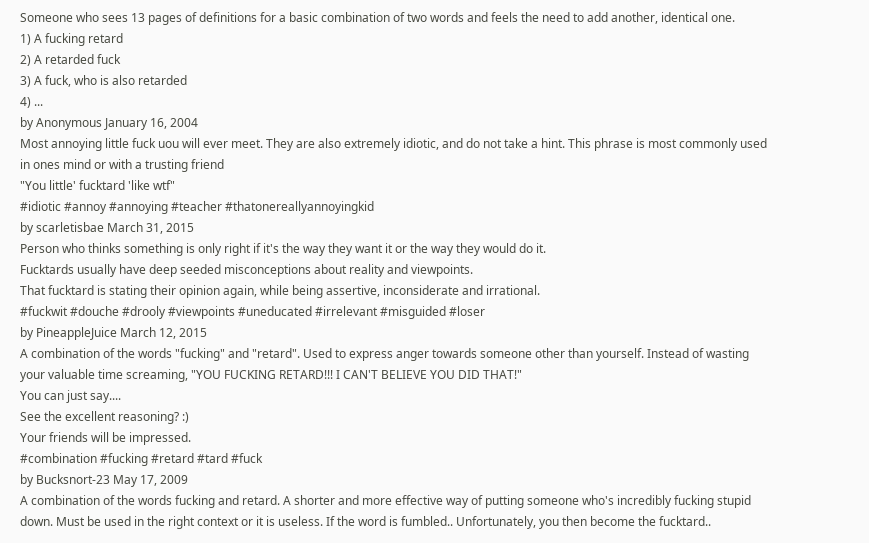Someone who sees 13 pages of definitions for a basic combination of two words and feels the need to add another, identical one.
1) A fucking retard
2) A retarded fuck
3) A fuck, who is also retarded
4) ...
by Anonymous January 16, 2004
Most annoying little fuck uou will ever meet. They are also extremely idiotic, and do not take a hint. This phrase is most commonly used in ones mind or with a trusting friend
"You little' fucktard 'like wtf"
#idiotic #annoy #annoying #teacher #thatonereallyannoyingkid
by scarletisbae March 31, 2015
Person who thinks something is only right if it's the way they want it or the way they would do it.
Fucktards usually have deep seeded misconceptions about reality and viewpoints.
That fucktard is stating their opinion again, while being assertive, inconsiderate and irrational.
#fuckwit #douche #drooly #viewpoints #uneducated #irrelevant #misguided #loser
by PineappleJuice March 12, 2015
A combination of the words "fucking" and "retard". Used to express anger towards someone other than yourself. Instead of wasting your valuable time screaming, "YOU FUCKING RETARD!!! I CAN'T BELIEVE YOU DID THAT!"
You can just say....
See the excellent reasoning? :)
Your friends will be impressed.
#combination #fucking #retard #tard #fuck
by Bucksnort-23 May 17, 2009
A combination of the words fucking and retard. A shorter and more effective way of putting someone who's incredibly fucking stupid down. Must be used in the right context or it is useless. If the word is fumbled.. Unfortunately, you then become the fucktard..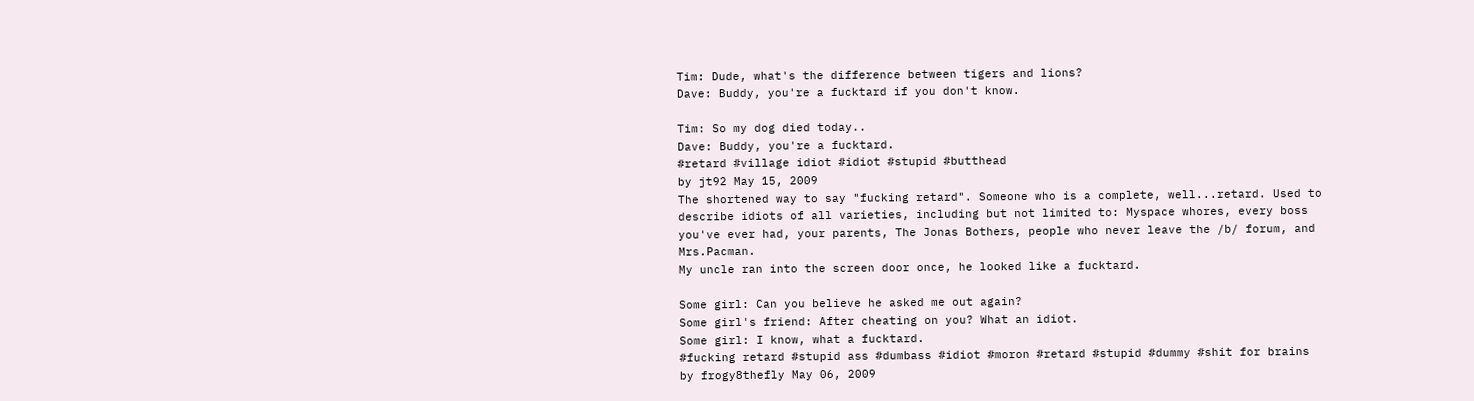Tim: Dude, what's the difference between tigers and lions?
Dave: Buddy, you're a fucktard if you don't know.

Tim: So my dog died today..
Dave: Buddy, you're a fucktard.
#retard #village idiot #idiot #stupid #butthead
by jt92 May 15, 2009
The shortened way to say "fucking retard". Someone who is a complete, well...retard. Used to describe idiots of all varieties, including but not limited to: Myspace whores, every boss you've ever had, your parents, The Jonas Bothers, people who never leave the /b/ forum, and Mrs.Pacman.
My uncle ran into the screen door once, he looked like a fucktard.

Some girl: Can you believe he asked me out again?
Some girl's friend: After cheating on you? What an idiot.
Some girl: I know, what a fucktard.
#fucking retard #stupid ass #dumbass #idiot #moron #retard #stupid #dummy #shit for brains
by frogy8thefly May 06, 2009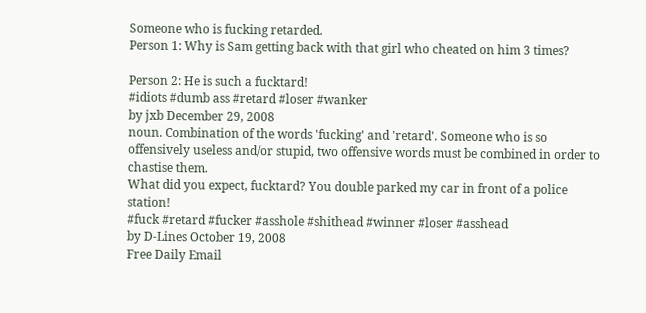Someone who is fucking retarded.
Person 1: Why is Sam getting back with that girl who cheated on him 3 times?

Person 2: He is such a fucktard!
#idiots #dumb ass #retard #loser #wanker
by jxb December 29, 2008
noun. Combination of the words 'fucking' and 'retard'. Someone who is so offensively useless and/or stupid, two offensive words must be combined in order to chastise them.
What did you expect, fucktard? You double parked my car in front of a police station!
#fuck #retard #fucker #asshole #shithead #winner #loser #asshead
by D-Lines October 19, 2008
Free Daily Email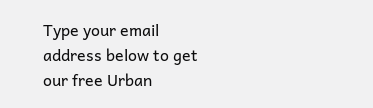Type your email address below to get our free Urban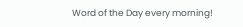Word of the Day every morning!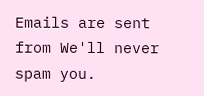Emails are sent from We'll never spam you.